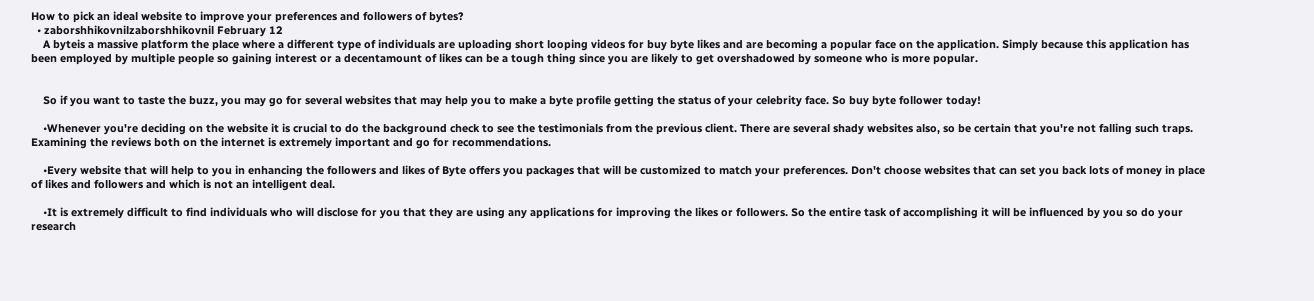How to pick an ideal website to improve your preferences and followers of bytes?
  • zaborshhikovnilzaborshhikovnil February 12
    A byteis a massive platform the place where a different type of individuals are uploading short looping videos for buy byte likes and are becoming a popular face on the application. Simply because this application has been employed by multiple people so gaining interest or a decentamount of likes can be a tough thing since you are likely to get overshadowed by someone who is more popular.


    So if you want to taste the buzz, you may go for several websites that may help you to make a byte profile getting the status of your celebrity face. So buy byte follower today!

    •Whenever you're deciding on the website it is crucial to do the background check to see the testimonials from the previous client. There are several shady websites also, so be certain that you're not falling such traps. Examining the reviews both on the internet is extremely important and go for recommendations.

    •Every website that will help to you in enhancing the followers and likes of Byte offers you packages that will be customized to match your preferences. Don't choose websites that can set you back lots of money in place of likes and followers and which is not an intelligent deal.

    •It is extremely difficult to find individuals who will disclose for you that they are using any applications for improving the likes or followers. So the entire task of accomplishing it will be influenced by you so do your research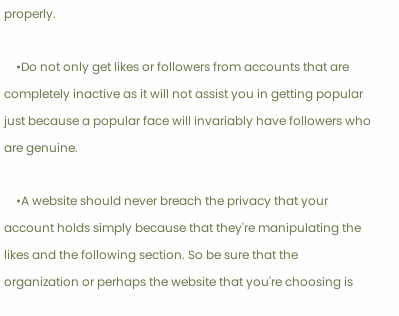properly.

    •Do not only get likes or followers from accounts that are completely inactive as it will not assist you in getting popular just because a popular face will invariably have followers who are genuine.

    •A website should never breach the privacy that your account holds simply because that they're manipulating the likes and the following section. So be sure that the organization or perhaps the website that you're choosing is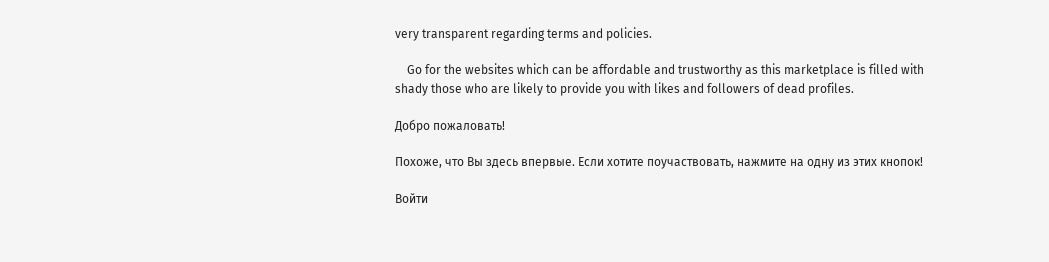very transparent regarding terms and policies.

    Go for the websites which can be affordable and trustworthy as this marketplace is filled with shady those who are likely to provide you with likes and followers of dead profiles.

Добро пожаловать!

Похоже, что Вы здесь впервые. Если хотите поучаствовать, нажмите на одну из этих кнопок!

Войти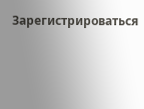Зарегистрироваться